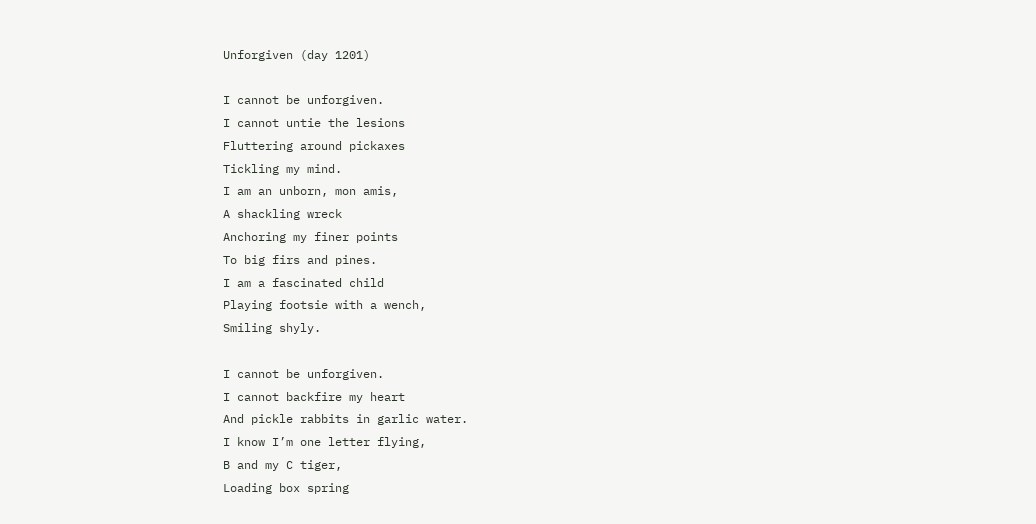Unforgiven (day 1201)

I cannot be unforgiven.
I cannot untie the lesions
Fluttering around pickaxes
Tickling my mind.
I am an unborn, mon amis,
A shackling wreck
Anchoring my finer points
To big firs and pines.
I am a fascinated child
Playing footsie with a wench,
Smiling shyly.

I cannot be unforgiven.
I cannot backfire my heart
And pickle rabbits in garlic water.
I know I’m one letter flying,
B and my C tiger,
Loading box spring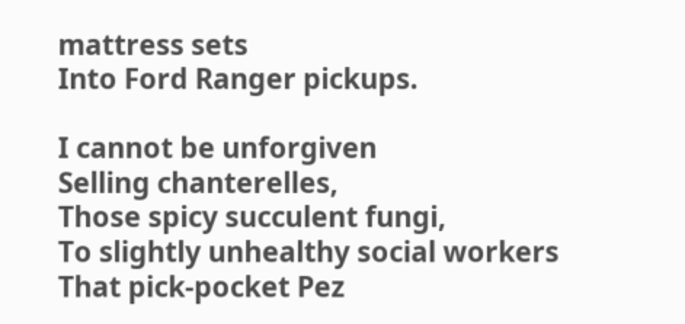mattress sets
Into Ford Ranger pickups.

I cannot be unforgiven
Selling chanterelles,
Those spicy succulent fungi,
To slightly unhealthy social workers
That pick-pocket Pez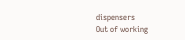dispensers
Out of working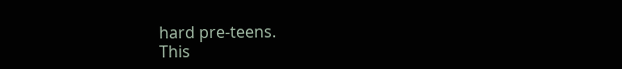hard pre-teens.
This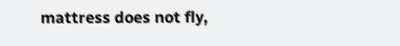mattress does not fly,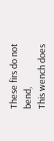These firs do not bend,
This wench does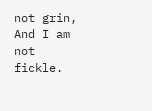not grin,
And I am not fickle.